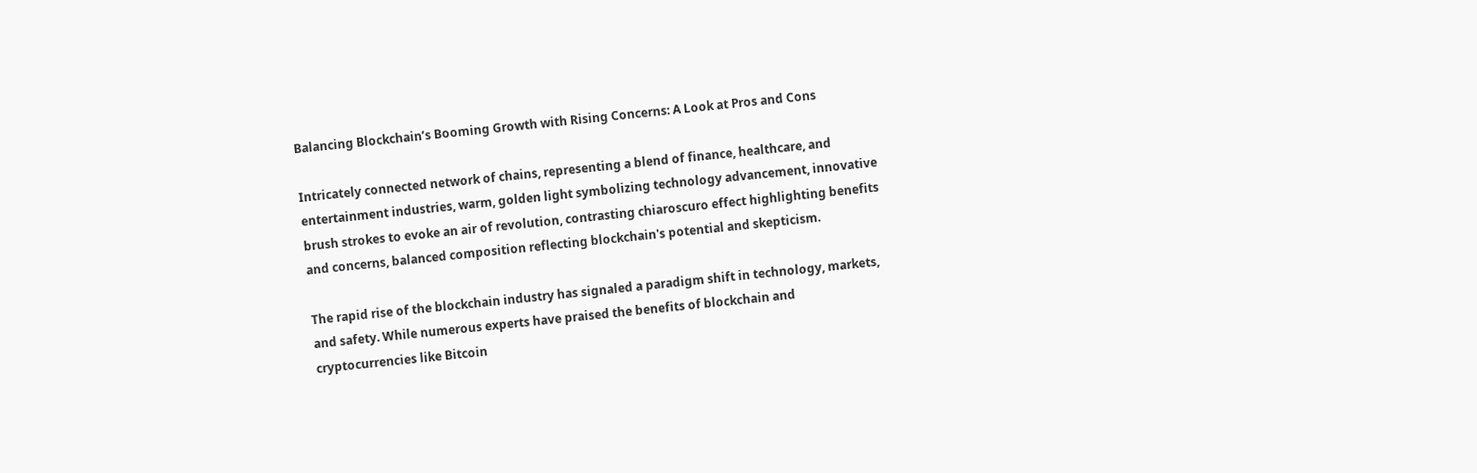Balancing Blockchain’s Booming Growth with Rising Concerns: A Look at Pros and Cons

Intricately connected network of chains, representing a blend of finance, healthcare, and entertainment industries, warm, golden light symbolizing technology advancement, innovative brush strokes to evoke an air of revolution, contrasting chiaroscuro effect highlighting benefits and concerns, balanced composition reflecting blockchain's potential and skepticism.

The rapid rise of the blockchain industry has signaled a paradigm shift in technology, markets, and safety. While numerous experts have praised the benefits of blockchain and cryptocurrencies like Bitcoin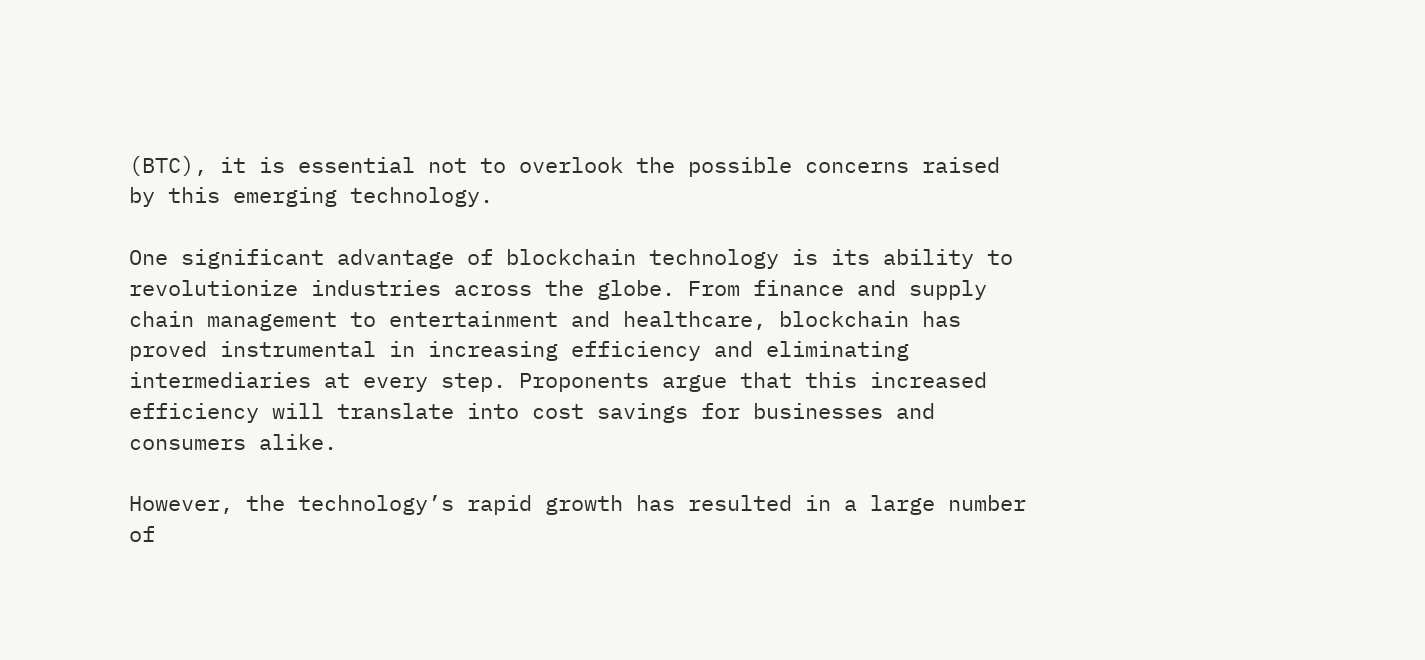(BTC), it is essential not to overlook the possible concerns raised by this emerging technology.

One significant advantage of blockchain technology is its ability to revolutionize industries across the globe. From finance and supply chain management to entertainment and healthcare, blockchain has proved instrumental in increasing efficiency and eliminating intermediaries at every step. Proponents argue that this increased efficiency will translate into cost savings for businesses and consumers alike.

However, the technology’s rapid growth has resulted in a large number of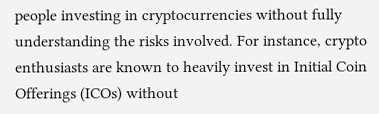people investing in cryptocurrencies without fully understanding the risks involved. For instance, crypto enthusiasts are known to heavily invest in Initial Coin Offerings (ICOs) without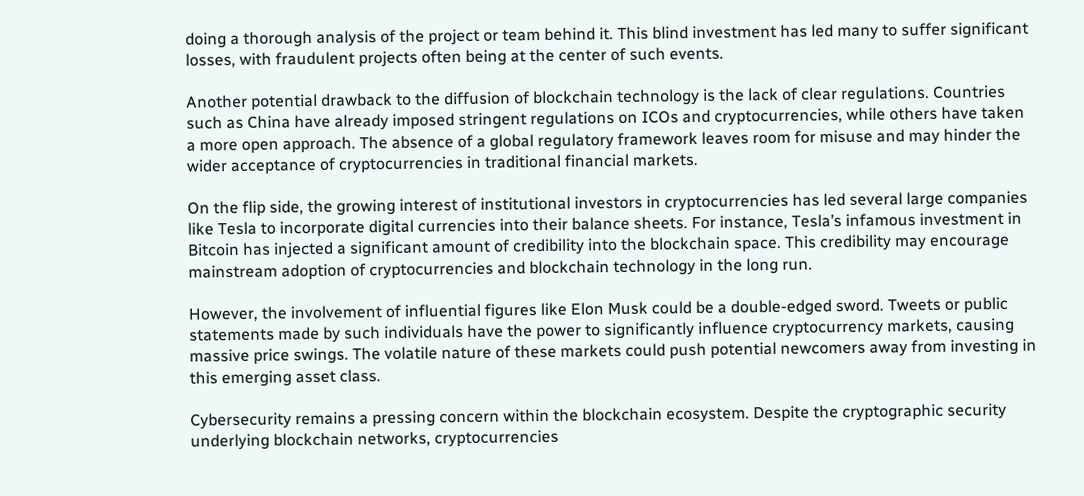doing a thorough analysis of the project or team behind it. This blind investment has led many to suffer significant losses, with fraudulent projects often being at the center of such events.

Another potential drawback to the diffusion of blockchain technology is the lack of clear regulations. Countries such as China have already imposed stringent regulations on ICOs and cryptocurrencies, while others have taken a more open approach. The absence of a global regulatory framework leaves room for misuse and may hinder the wider acceptance of cryptocurrencies in traditional financial markets.

On the flip side, the growing interest of institutional investors in cryptocurrencies has led several large companies like Tesla to incorporate digital currencies into their balance sheets. For instance, Tesla’s infamous investment in Bitcoin has injected a significant amount of credibility into the blockchain space. This credibility may encourage mainstream adoption of cryptocurrencies and blockchain technology in the long run.

However, the involvement of influential figures like Elon Musk could be a double-edged sword. Tweets or public statements made by such individuals have the power to significantly influence cryptocurrency markets, causing massive price swings. The volatile nature of these markets could push potential newcomers away from investing in this emerging asset class.

Cybersecurity remains a pressing concern within the blockchain ecosystem. Despite the cryptographic security underlying blockchain networks, cryptocurrencies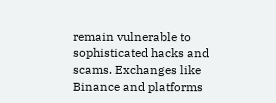remain vulnerable to sophisticated hacks and scams. Exchanges like Binance and platforms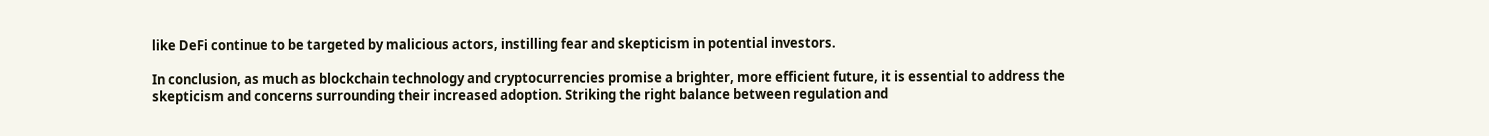like DeFi continue to be targeted by malicious actors, instilling fear and skepticism in potential investors.

In conclusion, as much as blockchain technology and cryptocurrencies promise a brighter, more efficient future, it is essential to address the skepticism and concerns surrounding their increased adoption. Striking the right balance between regulation and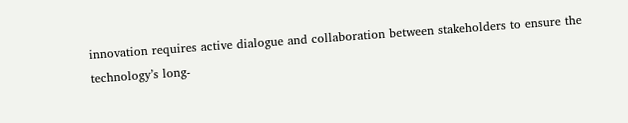innovation requires active dialogue and collaboration between stakeholders to ensure the technology’s long-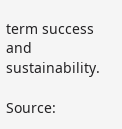term success and sustainability.

Source: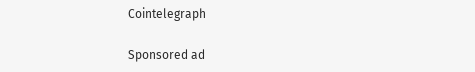Cointelegraph

Sponsored ad